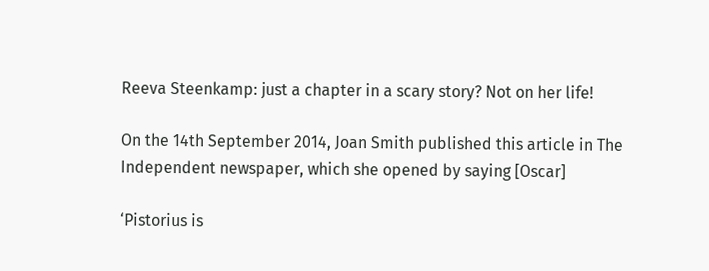Reeva Steenkamp: just a chapter in a scary story? Not on her life!

On the 14th September 2014, Joan Smith published this article in The Independent newspaper, which she opened by saying [Oscar]

‘Pistorius is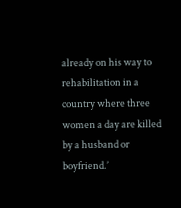already on his way to rehabilitation in a country where three women a day are killed by a husband or boyfriend.’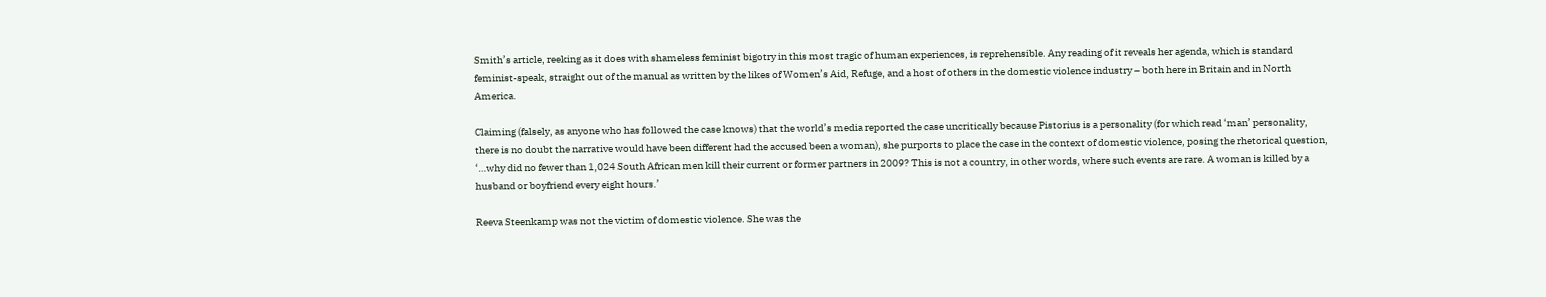Smith’s article, reeking as it does with shameless feminist bigotry in this most tragic of human experiences, is reprehensible. Any reading of it reveals her agenda, which is standard feminist-speak, straight out of the manual as written by the likes of Women’s Aid, Refuge, and a host of others in the domestic violence industry – both here in Britain and in North America.

Claiming (falsely, as anyone who has followed the case knows) that the world’s media reported the case uncritically because Pistorius is a personality (for which read ‘man’ personality, there is no doubt the narrative would have been different had the accused been a woman), she purports to place the case in the context of domestic violence, posing the rhetorical question, ‘…why did no fewer than 1,024 South African men kill their current or former partners in 2009? This is not a country, in other words, where such events are rare. A woman is killed by a husband or boyfriend every eight hours.’

Reeva Steenkamp was not the victim of domestic violence. She was the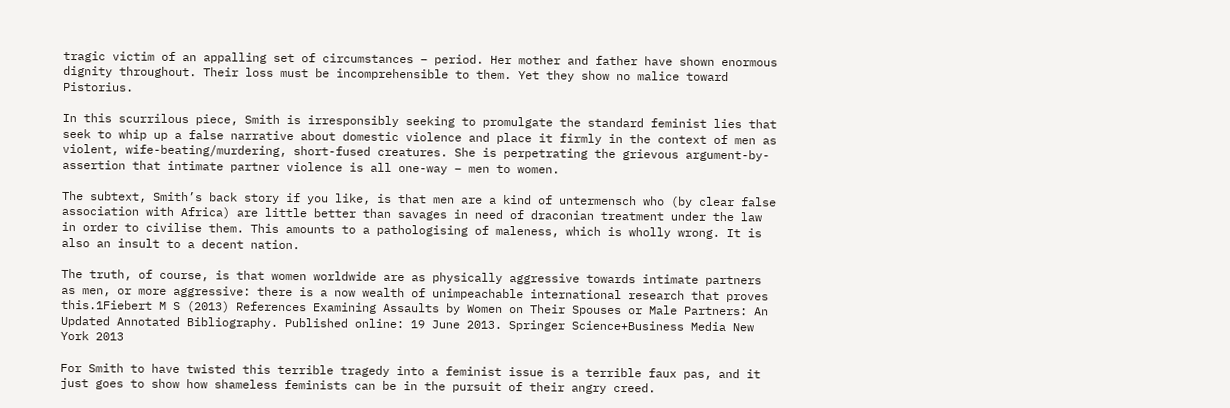tragic victim of an appalling set of circumstances – period. Her mother and father have shown enormous dignity throughout. Their loss must be incomprehensible to them. Yet they show no malice toward Pistorius.

In this scurrilous piece, Smith is irresponsibly seeking to promulgate the standard feminist lies that seek to whip up a false narrative about domestic violence and place it firmly in the context of men as violent, wife-beating/murdering, short-fused creatures. She is perpetrating the grievous argument-by-assertion that intimate partner violence is all one-way – men to women.

The subtext, Smith’s back story if you like, is that men are a kind of untermensch who (by clear false association with Africa) are little better than savages in need of draconian treatment under the law in order to civilise them. This amounts to a pathologising of maleness, which is wholly wrong. It is also an insult to a decent nation.

The truth, of course, is that women worldwide are as physically aggressive towards intimate partners as men, or more aggressive: there is a now wealth of unimpeachable international research that proves this.1Fiebert M S (2013) References Examining Assaults by Women on Their Spouses or Male Partners: An Updated Annotated Bibliography. Published online: 19 June 2013. Springer Science+Business Media New York 2013

For Smith to have twisted this terrible tragedy into a feminist issue is a terrible faux pas, and it just goes to show how shameless feminists can be in the pursuit of their angry creed.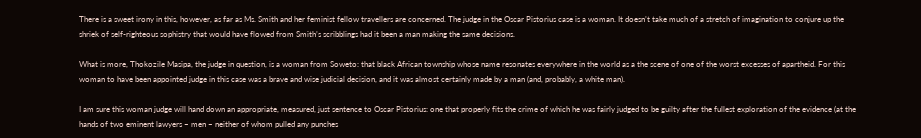There is a sweet irony in this, however, as far as Ms. Smith and her feminist fellow travellers are concerned. The judge in the Oscar Pistorius case is a woman. It doesn’t take much of a stretch of imagination to conjure up the shriek of self-righteous sophistry that would have flowed from Smith’s scribblings had it been a man making the same decisions.

What is more, Thokozile Masipa, the judge in question, is a woman from Soweto: that black African township whose name resonates everywhere in the world as a the scene of one of the worst excesses of apartheid. For this woman to have been appointed judge in this case was a brave and wise judicial decision, and it was almost certainly made by a man (and, probably, a white man).

I am sure this woman judge will hand down an appropriate, measured, just sentence to Oscar Pistorius: one that properly fits the crime of which he was fairly judged to be guilty after the fullest exploration of the evidence (at the hands of two eminent lawyers – men – neither of whom pulled any punches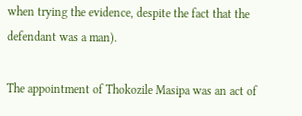when trying the evidence, despite the fact that the defendant was a man).

The appointment of Thokozile Masipa was an act of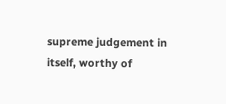supreme judgement in itself, worthy of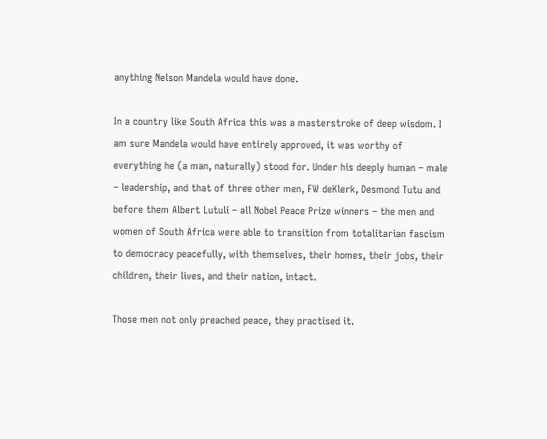anything Nelson Mandela would have done.

In a country like South Africa this was a masterstroke of deep wisdom. I am sure Mandela would have entirely approved, it was worthy of everything he (a man, naturally) stood for. Under his deeply human – male – leadership, and that of three other men, FW deKlerk, Desmond Tutu and before them Albert Lutuli – all Nobel Peace Prize winners – the men and women of South Africa were able to transition from totalitarian fascism to democracy peacefully, with themselves, their homes, their jobs, their children, their lives, and their nation, intact.

Those men not only preached peace, they practised it.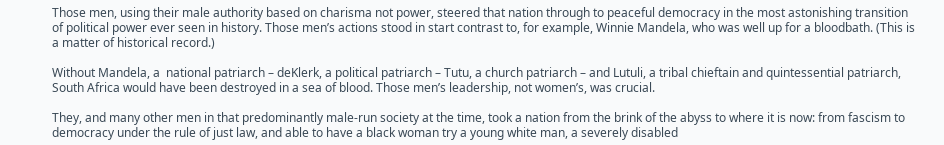Those men, using their male authority based on charisma not power, steered that nation through to peaceful democracy in the most astonishing transition of political power ever seen in history. Those men’s actions stood in start contrast to, for example, Winnie Mandela, who was well up for a bloodbath. (This is a matter of historical record.)

Without Mandela, a  national patriarch – deKlerk, a political patriarch – Tutu, a church patriarch – and Lutuli, a tribal chieftain and quintessential patriarch, South Africa would have been destroyed in a sea of blood. Those men’s leadership, not women’s, was crucial.

They, and many other men in that predominantly male-run society at the time, took a nation from the brink of the abyss to where it is now: from fascism to democracy under the rule of just law, and able to have a black woman try a young white man, a severely disabled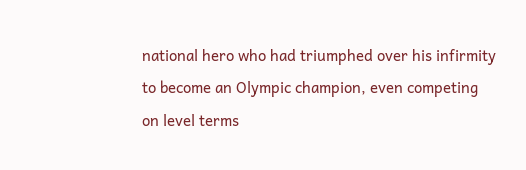national hero who had triumphed over his infirmity to become an Olympic champion, even competing on level terms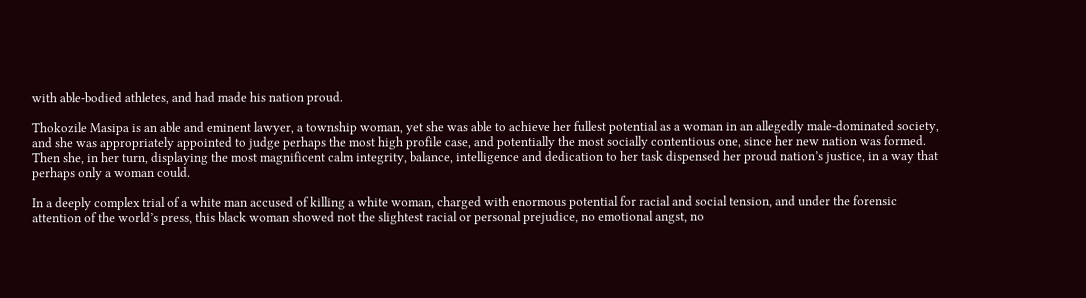with able-bodied athletes, and had made his nation proud.

Thokozile Masipa is an able and eminent lawyer, a township woman, yet she was able to achieve her fullest potential as a woman in an allegedly male-dominated society, and she was appropriately appointed to judge perhaps the most high profile case, and potentially the most socially contentious one, since her new nation was formed. Then she, in her turn, displaying the most magnificent calm integrity, balance, intelligence and dedication to her task dispensed her proud nation’s justice, in a way that perhaps only a woman could.

In a deeply complex trial of a white man accused of killing a white woman, charged with enormous potential for racial and social tension, and under the forensic attention of the world’s press, this black woman showed not the slightest racial or personal prejudice, no emotional angst, no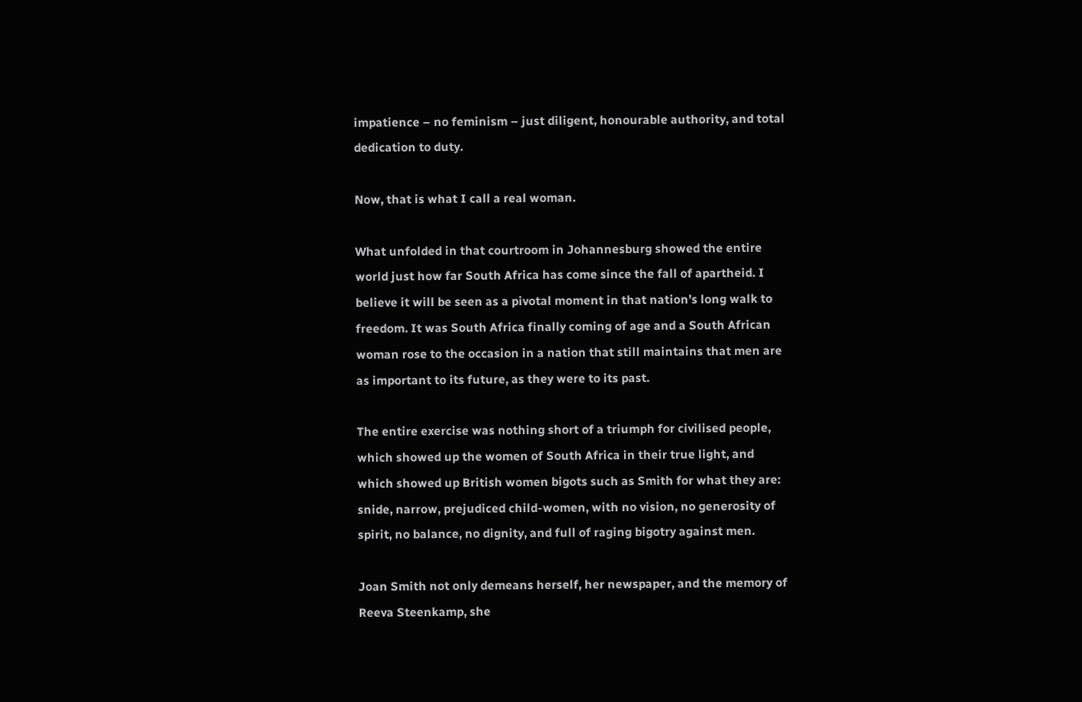impatience – no feminism – just diligent, honourable authority, and total dedication to duty.

Now, that is what I call a real woman.

What unfolded in that courtroom in Johannesburg showed the entire world just how far South Africa has come since the fall of apartheid. I believe it will be seen as a pivotal moment in that nation’s long walk to freedom. It was South Africa finally coming of age and a South African woman rose to the occasion in a nation that still maintains that men are as important to its future, as they were to its past.

The entire exercise was nothing short of a triumph for civilised people, which showed up the women of South Africa in their true light, and which showed up British women bigots such as Smith for what they are: snide, narrow, prejudiced child-women, with no vision, no generosity of spirit, no balance, no dignity, and full of raging bigotry against men.

Joan Smith not only demeans herself, her newspaper, and the memory of Reeva Steenkamp, she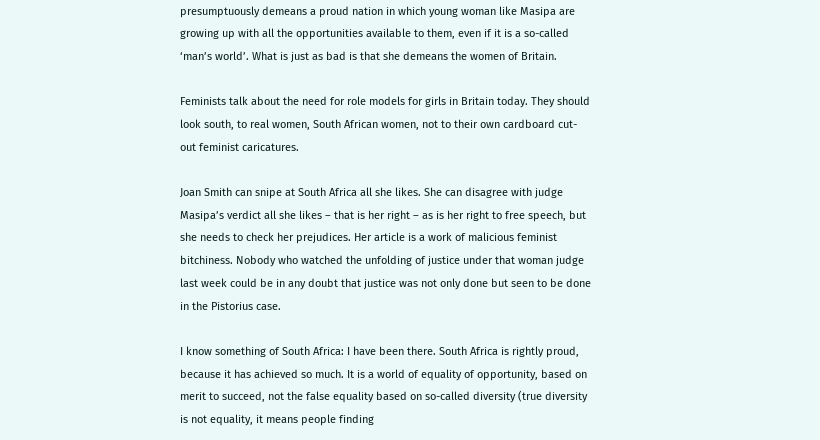presumptuously demeans a proud nation in which young woman like Masipa are growing up with all the opportunities available to them, even if it is a so-called ‘man’s world’. What is just as bad is that she demeans the women of Britain.

Feminists talk about the need for role models for girls in Britain today. They should look south, to real women, South African women, not to their own cardboard cut-out feminist caricatures.

Joan Smith can snipe at South Africa all she likes. She can disagree with judge Masipa’s verdict all she likes – that is her right – as is her right to free speech, but she needs to check her prejudices. Her article is a work of malicious feminist bitchiness. Nobody who watched the unfolding of justice under that woman judge last week could be in any doubt that justice was not only done but seen to be done in the Pistorius case.

I know something of South Africa: I have been there. South Africa is rightly proud, because it has achieved so much. It is a world of equality of opportunity, based on merit to succeed, not the false equality based on so-called diversity (true diversity is not equality, it means people finding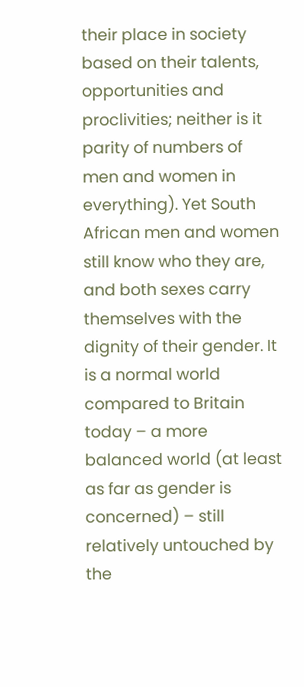their place in society based on their talents, opportunities and proclivities; neither is it parity of numbers of men and women in everything). Yet South African men and women still know who they are, and both sexes carry themselves with the dignity of their gender. It is a normal world compared to Britain today – a more balanced world (at least as far as gender is concerned) – still relatively untouched by the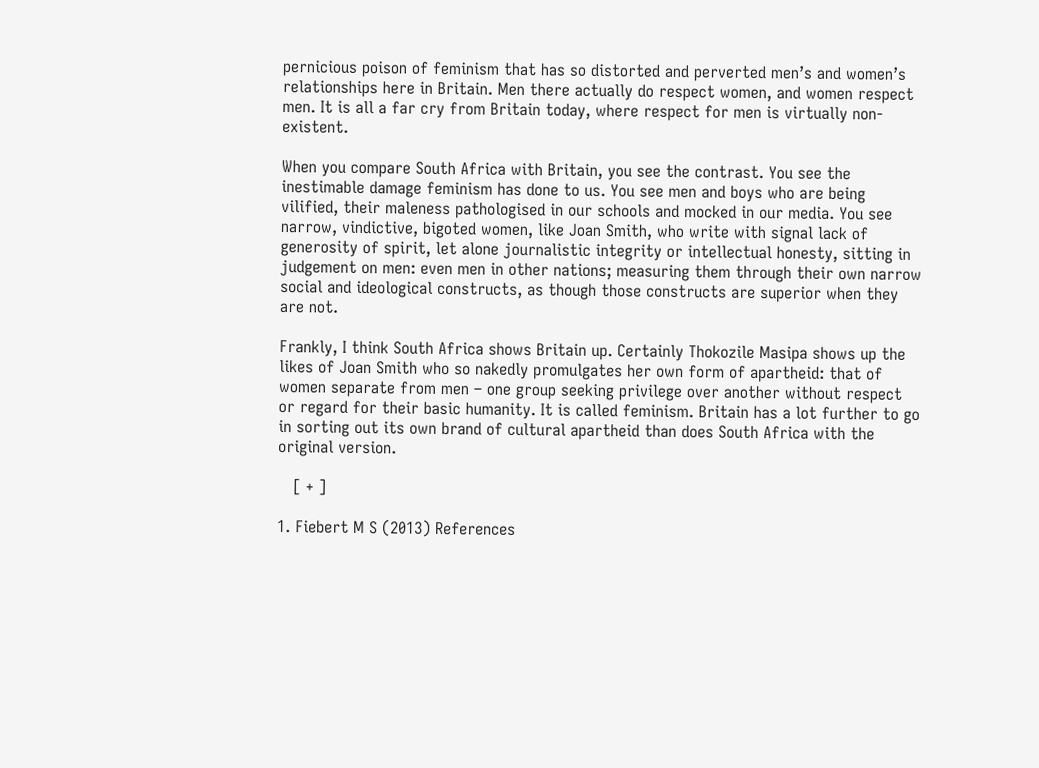pernicious poison of feminism that has so distorted and perverted men’s and women’s relationships here in Britain. Men there actually do respect women, and women respect men. It is all a far cry from Britain today, where respect for men is virtually non-existent.

When you compare South Africa with Britain, you see the contrast. You see the inestimable damage feminism has done to us. You see men and boys who are being vilified, their maleness pathologised in our schools and mocked in our media. You see narrow, vindictive, bigoted women, like Joan Smith, who write with signal lack of generosity of spirit, let alone journalistic integrity or intellectual honesty, sitting in judgement on men: even men in other nations; measuring them through their own narrow social and ideological constructs, as though those constructs are superior when they are not.

Frankly, I think South Africa shows Britain up. Certainly Thokozile Masipa shows up the likes of Joan Smith who so nakedly promulgates her own form of apartheid: that of women separate from men – one group seeking privilege over another without respect or regard for their basic humanity. It is called feminism. Britain has a lot further to go in sorting out its own brand of cultural apartheid than does South Africa with the original version.

   [ + ]

1. Fiebert M S (2013) References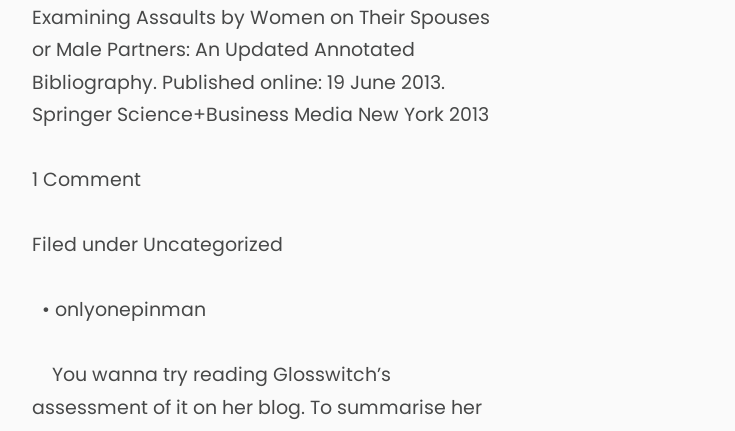Examining Assaults by Women on Their Spouses or Male Partners: An Updated Annotated Bibliography. Published online: 19 June 2013. Springer Science+Business Media New York 2013

1 Comment

Filed under Uncategorized

  • onlyonepinman

    You wanna try reading Glosswitch’s assessment of it on her blog. To summarise her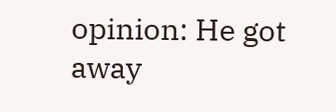opinion: He got away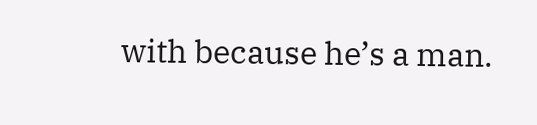with because he’s a man.